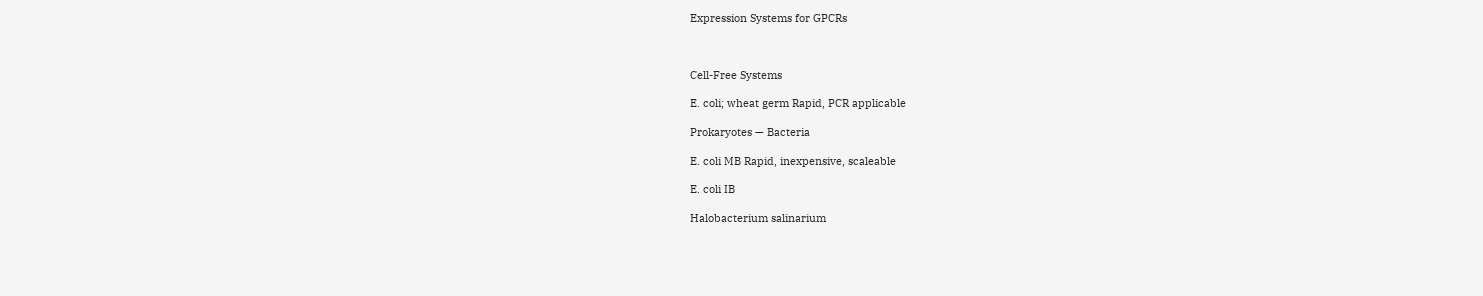Expression Systems for GPCRs



Cell-Free Systems

E. coli; wheat germ Rapid, PCR applicable

Prokaryotes — Bacteria

E. coli MB Rapid, inexpensive, scaleable

E. coli IB

Halobacterium salinarium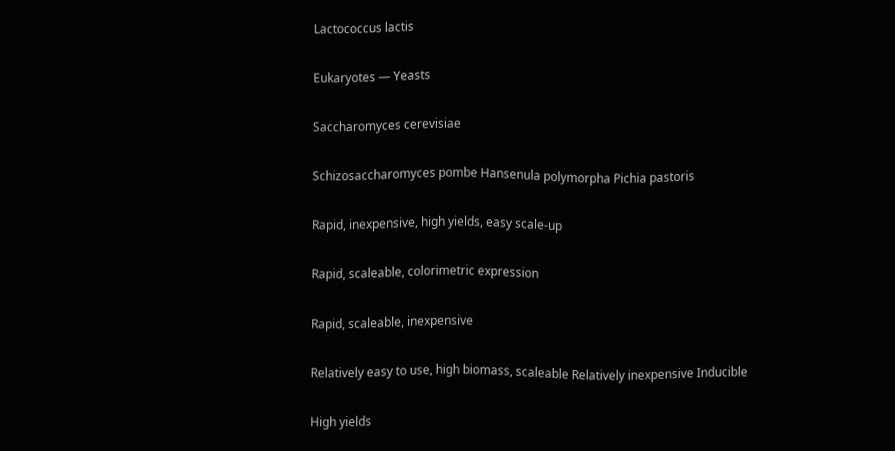Lactococcus lactis

Eukaryotes — Yeasts

Saccharomyces cerevisiae

Schizosaccharomyces pombe Hansenula polymorpha Pichia pastoris

Rapid, inexpensive, high yields, easy scale-up

Rapid, scaleable, colorimetric expression

Rapid, scaleable, inexpensive

Relatively easy to use, high biomass, scaleable Relatively inexpensive Inducible

High yields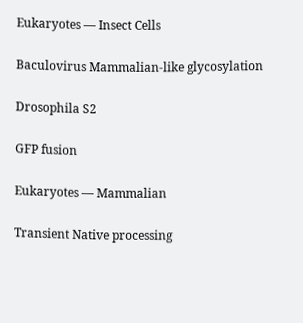Eukaryotes — Insect Cells

Baculovirus Mammalian-like glycosylation

Drosophila S2

GFP fusion

Eukaryotes — Mammalian

Transient Native processing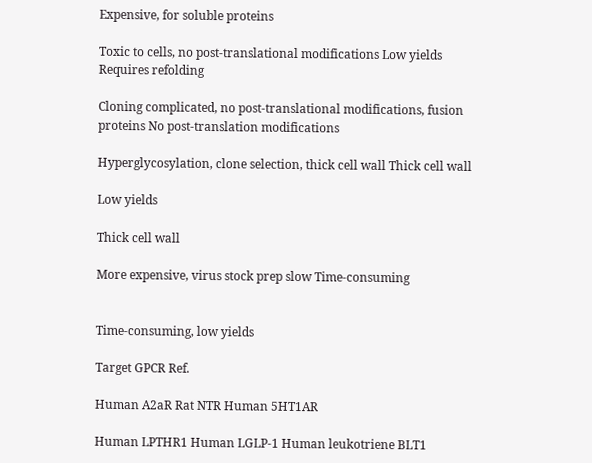Expensive, for soluble proteins

Toxic to cells, no post-translational modifications Low yields Requires refolding

Cloning complicated, no post-translational modifications, fusion proteins No post-translation modifications

Hyperglycosylation, clone selection, thick cell wall Thick cell wall

Low yields

Thick cell wall

More expensive, virus stock prep slow Time-consuming


Time-consuming, low yields

Target GPCR Ref.

Human A2aR Rat NTR Human 5HT1AR

Human LPTHR1 Human LGLP-1 Human leukotriene BLT1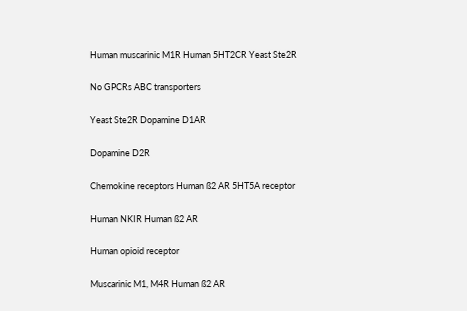Human muscarinic M1R Human 5HT2CR Yeast Ste2R

No GPCRs ABC transporters

Yeast Ste2R Dopamine D1AR

Dopamine D2R

Chemokine receptors Human ß2 AR 5HT5A receptor

Human NKIR Human ß2 AR

Human opioid receptor

Muscarinic M1, M4R Human ß2 AR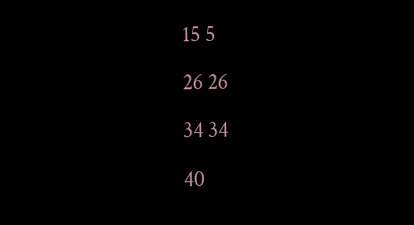15 5

26 26

34 34

40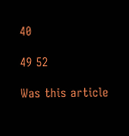40

49 52

Was this article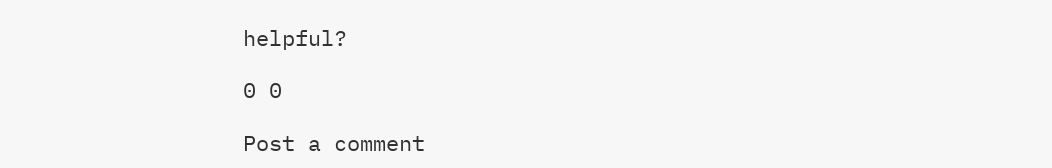helpful?

0 0

Post a comment